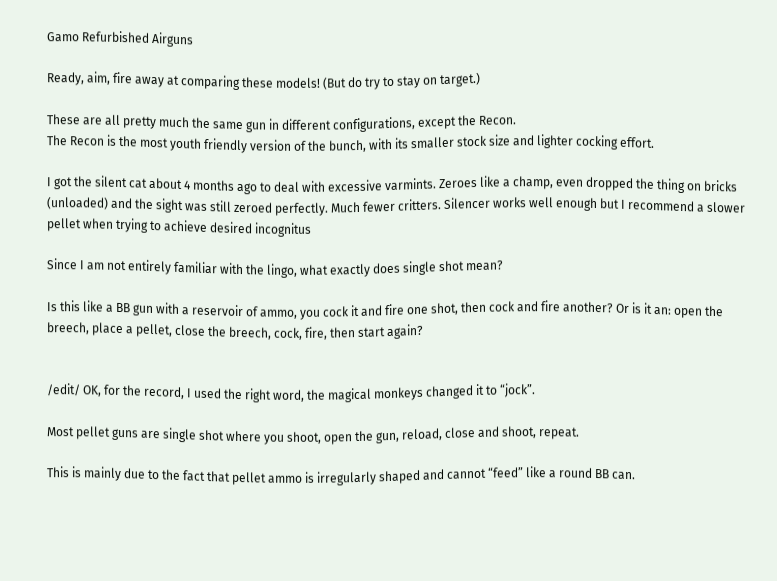Gamo Refurbished Airguns

Ready, aim, fire away at comparing these models! (But do try to stay on target.)

These are all pretty much the same gun in different configurations, except the Recon.
The Recon is the most youth friendly version of the bunch, with its smaller stock size and lighter cocking effort.

I got the silent cat about 4 months ago to deal with excessive varmints. Zeroes like a champ, even dropped the thing on bricks (unloaded) and the sight was still zeroed perfectly. Much fewer critters. Silencer works well enough but I recommend a slower pellet when trying to achieve desired incognitus

Since I am not entirely familiar with the lingo, what exactly does single shot mean?

Is this like a BB gun with a reservoir of ammo, you cock it and fire one shot, then cock and fire another? Or is it an: open the breech, place a pellet, close the breech, cock, fire, then start again?


/edit/ OK, for the record, I used the right word, the magical monkeys changed it to “jock”.

Most pellet guns are single shot where you shoot, open the gun, reload, close and shoot, repeat.

This is mainly due to the fact that pellet ammo is irregularly shaped and cannot “feed” like a round BB can.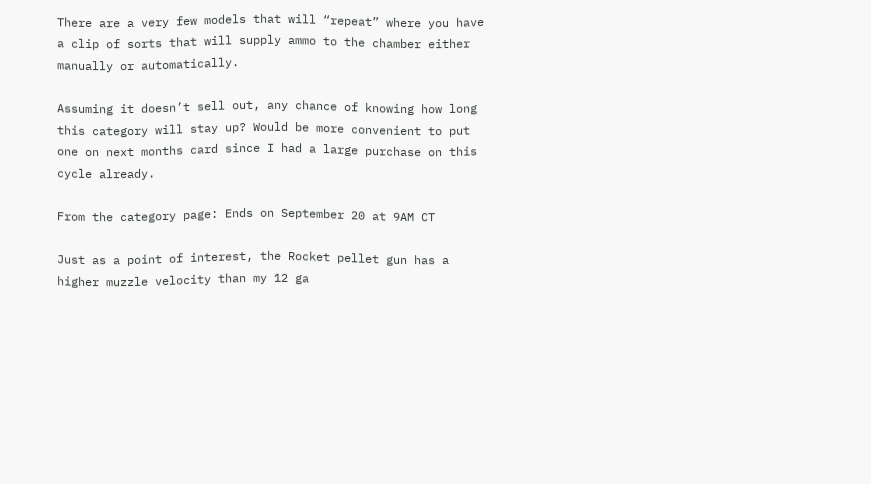There are a very few models that will “repeat” where you have a clip of sorts that will supply ammo to the chamber either manually or automatically.

Assuming it doesn’t sell out, any chance of knowing how long this category will stay up? Would be more convenient to put one on next months card since I had a large purchase on this cycle already.

From the category page: Ends on September 20 at 9AM CT

Just as a point of interest, the Rocket pellet gun has a higher muzzle velocity than my 12 ga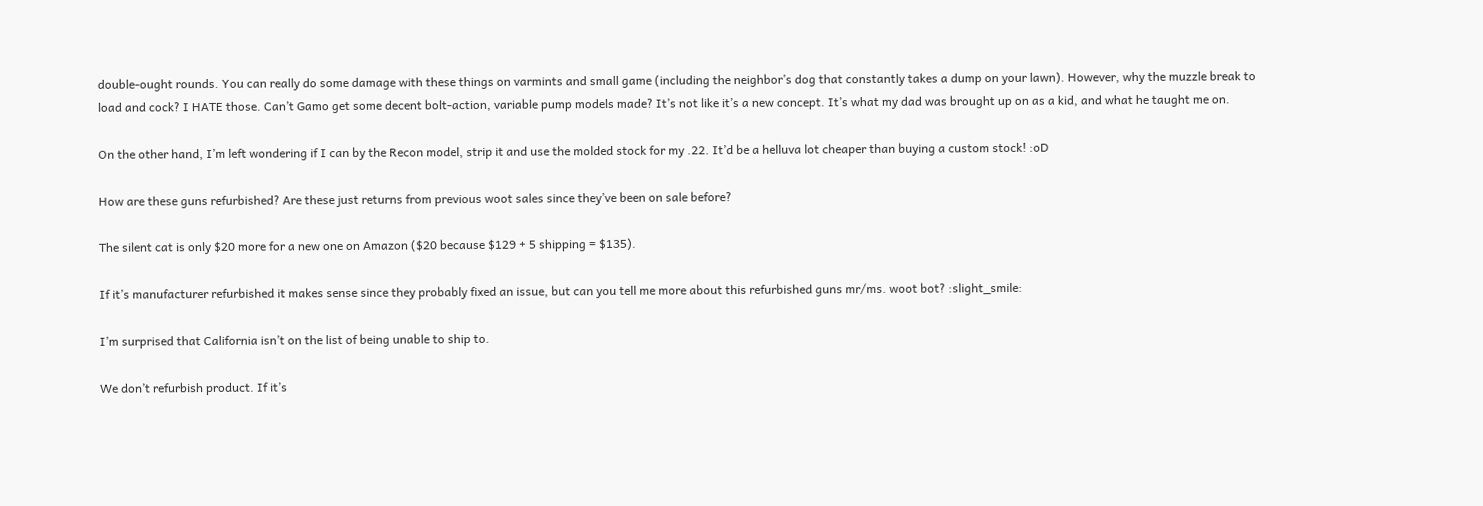double-ought rounds. You can really do some damage with these things on varmints and small game (including the neighbor’s dog that constantly takes a dump on your lawn). However, why the muzzle break to load and cock? I HATE those. Can’t Gamo get some decent bolt-action, variable pump models made? It’s not like it’s a new concept. It’s what my dad was brought up on as a kid, and what he taught me on.

On the other hand, I’m left wondering if I can by the Recon model, strip it and use the molded stock for my .22. It’d be a helluva lot cheaper than buying a custom stock! :oD

How are these guns refurbished? Are these just returns from previous woot sales since they’ve been on sale before?

The silent cat is only $20 more for a new one on Amazon ($20 because $129 + 5 shipping = $135).

If it’s manufacturer refurbished it makes sense since they probably fixed an issue, but can you tell me more about this refurbished guns mr/ms. woot bot? :slight_smile:

I’m surprised that California isn’t on the list of being unable to ship to.

We don’t refurbish product. If it’s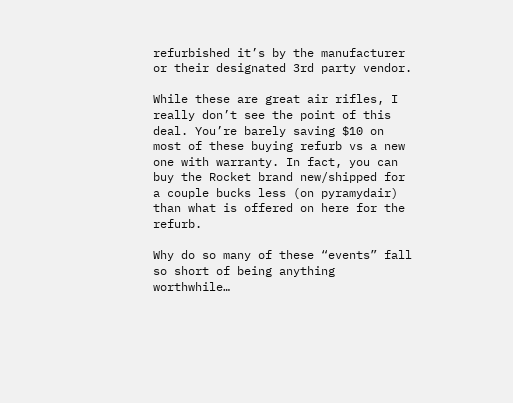refurbished it’s by the manufacturer or their designated 3rd party vendor.

While these are great air rifles, I really don’t see the point of this deal. You’re barely saving $10 on most of these buying refurb vs a new one with warranty. In fact, you can buy the Rocket brand new/shipped for a couple bucks less (on pyramydair) than what is offered on here for the refurb.

Why do so many of these “events” fall so short of being anything worthwhile…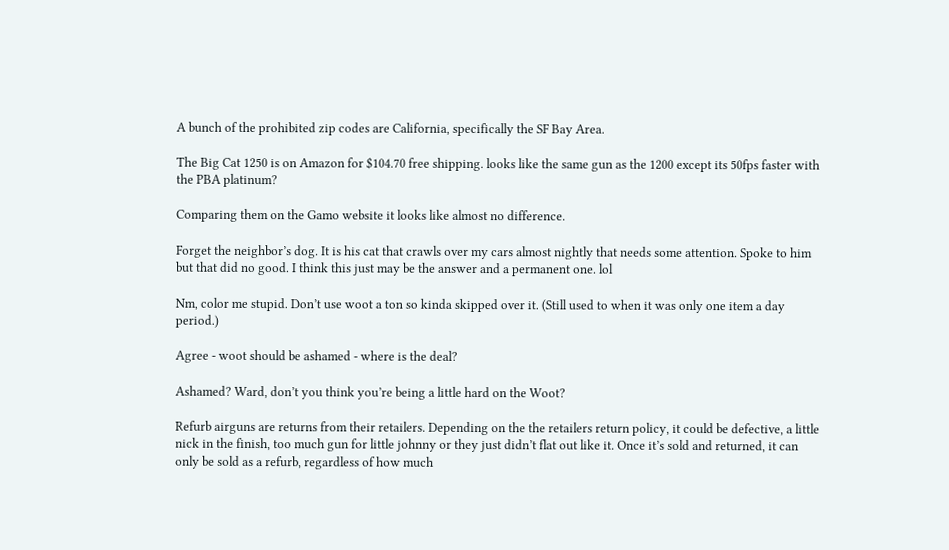A bunch of the prohibited zip codes are California, specifically the SF Bay Area.

The Big Cat 1250 is on Amazon for $104.70 free shipping. looks like the same gun as the 1200 except its 50fps faster with the PBA platinum?

Comparing them on the Gamo website it looks like almost no difference.

Forget the neighbor’s dog. It is his cat that crawls over my cars almost nightly that needs some attention. Spoke to him but that did no good. I think this just may be the answer and a permanent one. lol

Nm, color me stupid. Don’t use woot a ton so kinda skipped over it. (Still used to when it was only one item a day period.)

Agree - woot should be ashamed - where is the deal?

Ashamed? Ward, don’t you think you’re being a little hard on the Woot?

Refurb airguns are returns from their retailers. Depending on the the retailers return policy, it could be defective, a little nick in the finish, too much gun for little johnny or they just didn’t flat out like it. Once it’s sold and returned, it can only be sold as a refurb, regardless of how much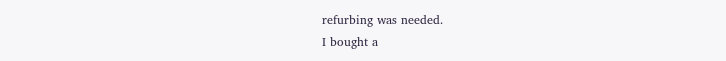refurbing was needed.
I bought a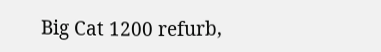Big Cat 1200 refurb,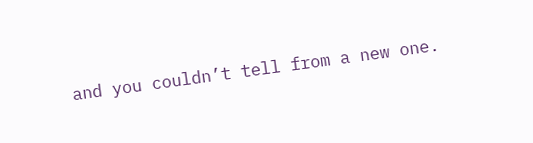and you couldn’t tell from a new one.